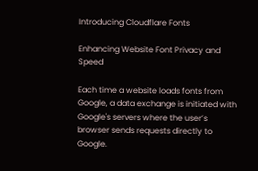Introducing Cloudflare Fonts

Enhancing Website Font Privacy and Speed

Each time a website loads fonts from Google, a data exchange is initiated with Google's servers where the user’s browser sends requests directly to Google.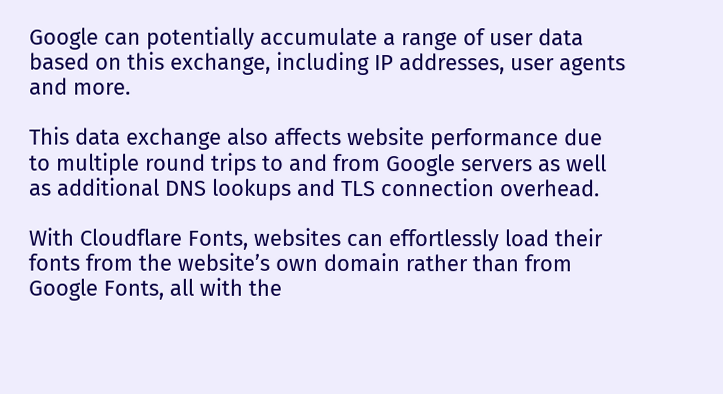Google can potentially accumulate a range of user data based on this exchange, including IP addresses, user agents and more.

This data exchange also affects website performance due to multiple round trips to and from Google servers as well as additional DNS lookups and TLS connection overhead.

With Cloudflare Fonts, websites can effortlessly load their fonts from the website’s own domain rather than from Google Fonts, all with the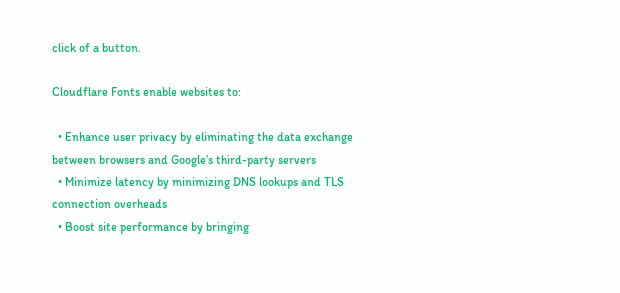click of a button.

Cloudflare Fonts enable websites to:

  • Enhance user privacy by eliminating the data exchange between browsers and Google’s third-party servers
  • Minimize latency by minimizing DNS lookups and TLS connection overheads
  • Boost site performance by bringing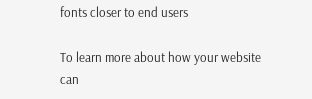fonts closer to end users

To learn more about how your website can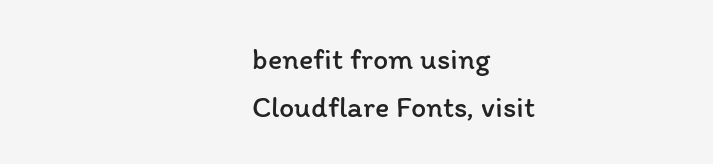benefit from using Cloudflare Fonts, visit